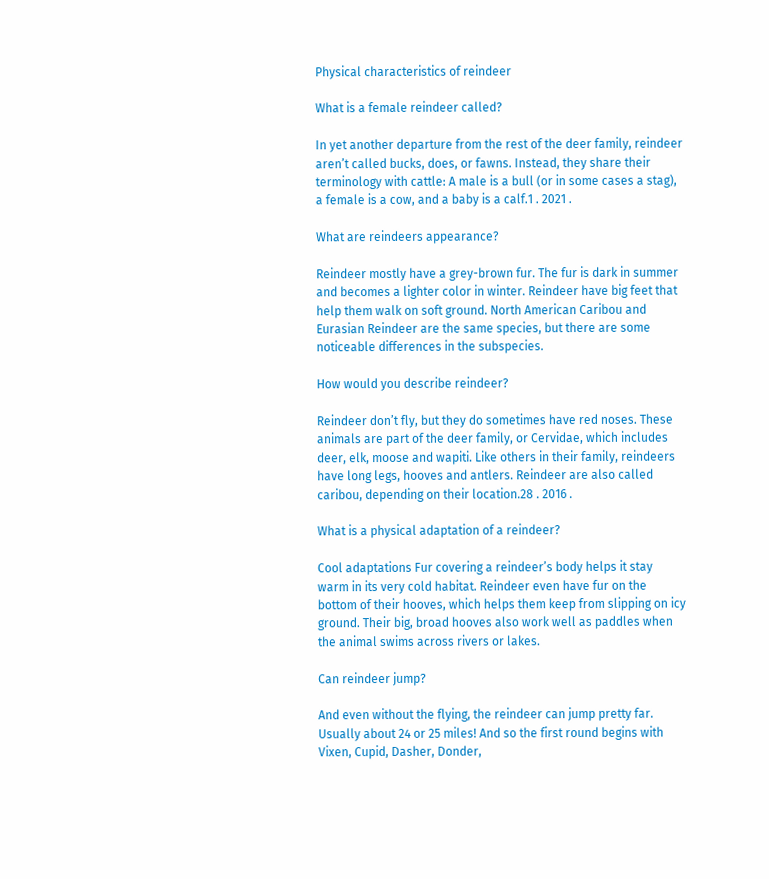Physical characteristics of reindeer

What is a female reindeer called?

In yet another departure from the rest of the deer family, reindeer aren’t called bucks, does, or fawns. Instead, they share their terminology with cattle: A male is a bull (or in some cases a stag), a female is a cow, and a baby is a calf.1 . 2021 .

What are reindeers appearance?

Reindeer mostly have a grey-brown fur. The fur is dark in summer and becomes a lighter color in winter. Reindeer have big feet that help them walk on soft ground. North American Caribou and Eurasian Reindeer are the same species, but there are some noticeable differences in the subspecies.

How would you describe reindeer?

Reindeer don’t fly, but they do sometimes have red noses. These animals are part of the deer family, or Cervidae, which includes deer, elk, moose and wapiti. Like others in their family, reindeers have long legs, hooves and antlers. Reindeer are also called caribou, depending on their location.28 . 2016 .

What is a physical adaptation of a reindeer?

Cool adaptations Fur covering a reindeer’s body helps it stay warm in its very cold habitat. Reindeer even have fur on the bottom of their hooves, which helps them keep from slipping on icy ground. Their big, broad hooves also work well as paddles when the animal swims across rivers or lakes.

Can reindeer jump?

And even without the flying, the reindeer can jump pretty far. Usually about 24 or 25 miles! And so the first round begins with Vixen, Cupid, Dasher, Donder,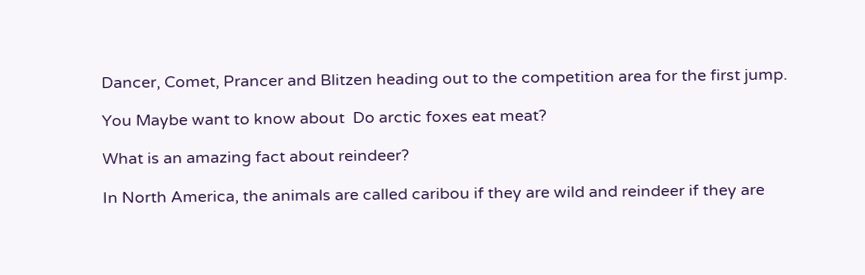Dancer, Comet, Prancer and Blitzen heading out to the competition area for the first jump.

You Maybe want to know about  Do arctic foxes eat meat?

What is an amazing fact about reindeer?

In North America, the animals are called caribou if they are wild and reindeer if they are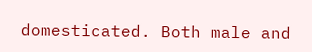domesticated. Both male and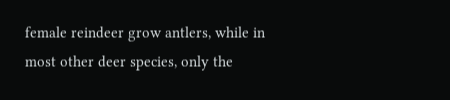female reindeer grow antlers, while in most other deer species, only the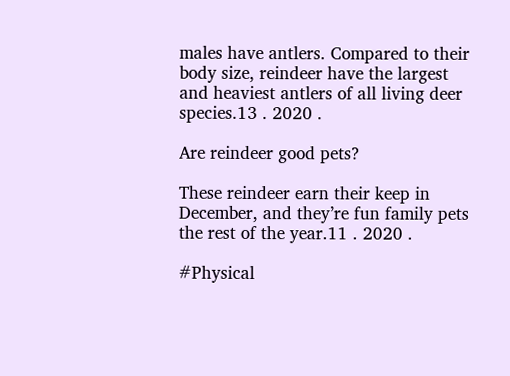males have antlers. Compared to their body size, reindeer have the largest and heaviest antlers of all living deer species.13 . 2020 .

Are reindeer good pets?

These reindeer earn their keep in December, and they’re fun family pets the rest of the year.11 . 2020 .

#Physical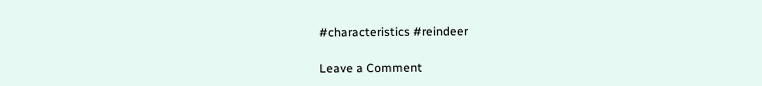#characteristics #reindeer

Leave a Comment